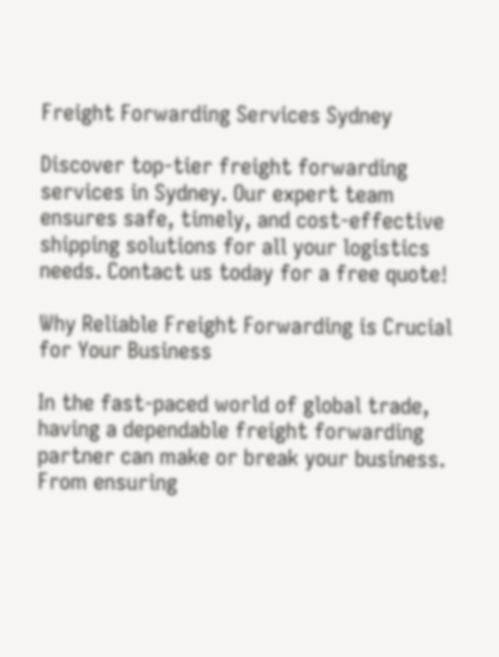Freight Forwarding Services Sydney

Discover top-tier freight forwarding services in Sydney. Our expert team ensures safe, timely, and cost-effective shipping solutions for all your logistics needs. Contact us today for a free quote!

Why Reliable Freight Forwarding is Crucial for Your Business

In the fast-paced world of global trade, having a dependable freight forwarding partner can make or break your business. From ensuring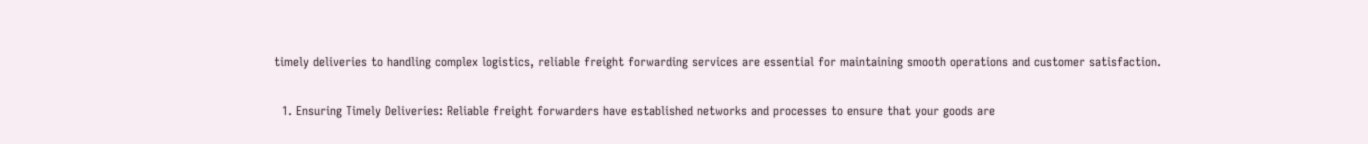timely deliveries to handling complex logistics, reliable freight forwarding services are essential for maintaining smooth operations and customer satisfaction.

  1. Ensuring Timely Deliveries: Reliable freight forwarders have established networks and processes to ensure that your goods are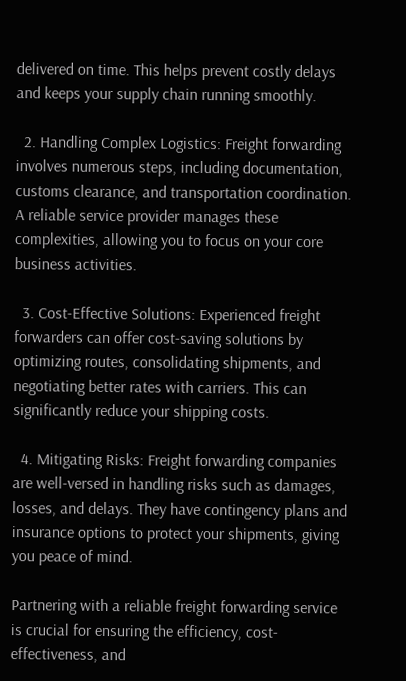delivered on time. This helps prevent costly delays and keeps your supply chain running smoothly.

  2. Handling Complex Logistics: Freight forwarding involves numerous steps, including documentation, customs clearance, and transportation coordination. A reliable service provider manages these complexities, allowing you to focus on your core business activities.

  3. Cost-Effective Solutions: Experienced freight forwarders can offer cost-saving solutions by optimizing routes, consolidating shipments, and negotiating better rates with carriers. This can significantly reduce your shipping costs.

  4. Mitigating Risks: Freight forwarding companies are well-versed in handling risks such as damages, losses, and delays. They have contingency plans and insurance options to protect your shipments, giving you peace of mind.

Partnering with a reliable freight forwarding service is crucial for ensuring the efficiency, cost-effectiveness, and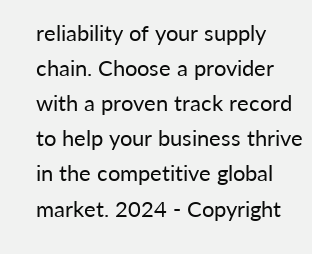reliability of your supply chain. Choose a provider with a proven track record to help your business thrive in the competitive global market. 2024 - Copyright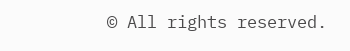© All rights reserved.